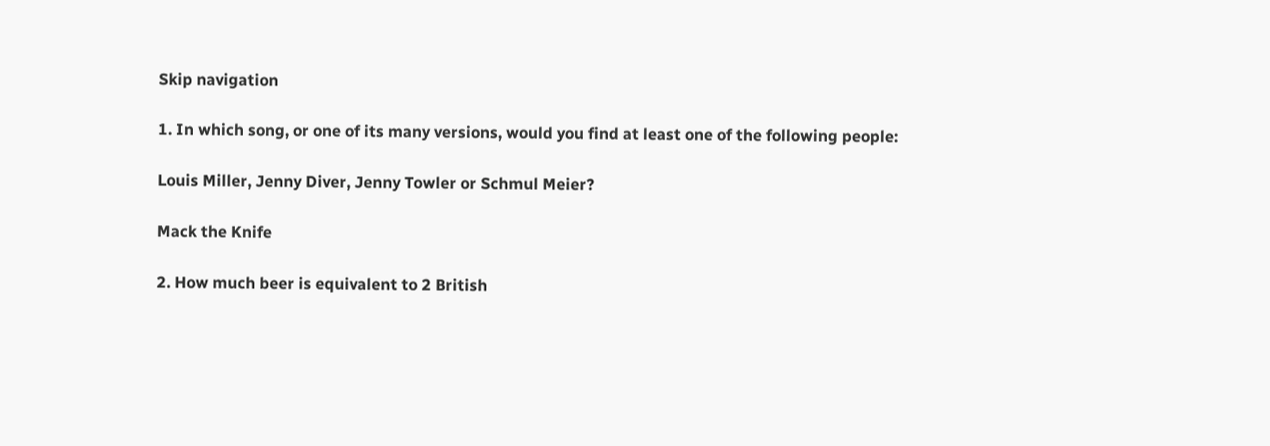Skip navigation

1. In which song, or one of its many versions, would you find at least one of the following people:

Louis Miller, Jenny Diver, Jenny Towler or Schmul Meier?

Mack the Knife

2. How much beer is equivalent to 2 British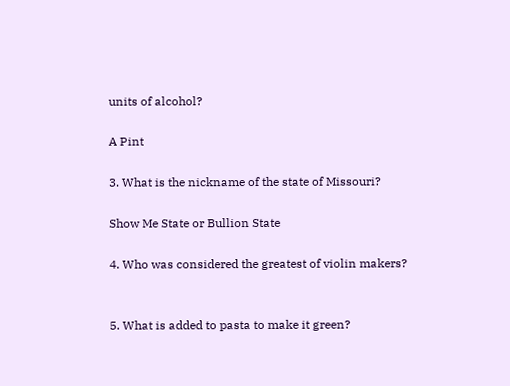units of alcohol?

A Pint

3. What is the nickname of the state of Missouri?

Show Me State or Bullion State

4. Who was considered the greatest of violin makers?


5. What is added to pasta to make it green?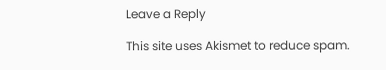Leave a Reply

This site uses Akismet to reduce spam.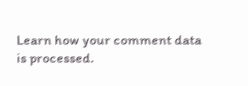Learn how your comment data is processed.